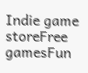Indie game storeFree gamesFun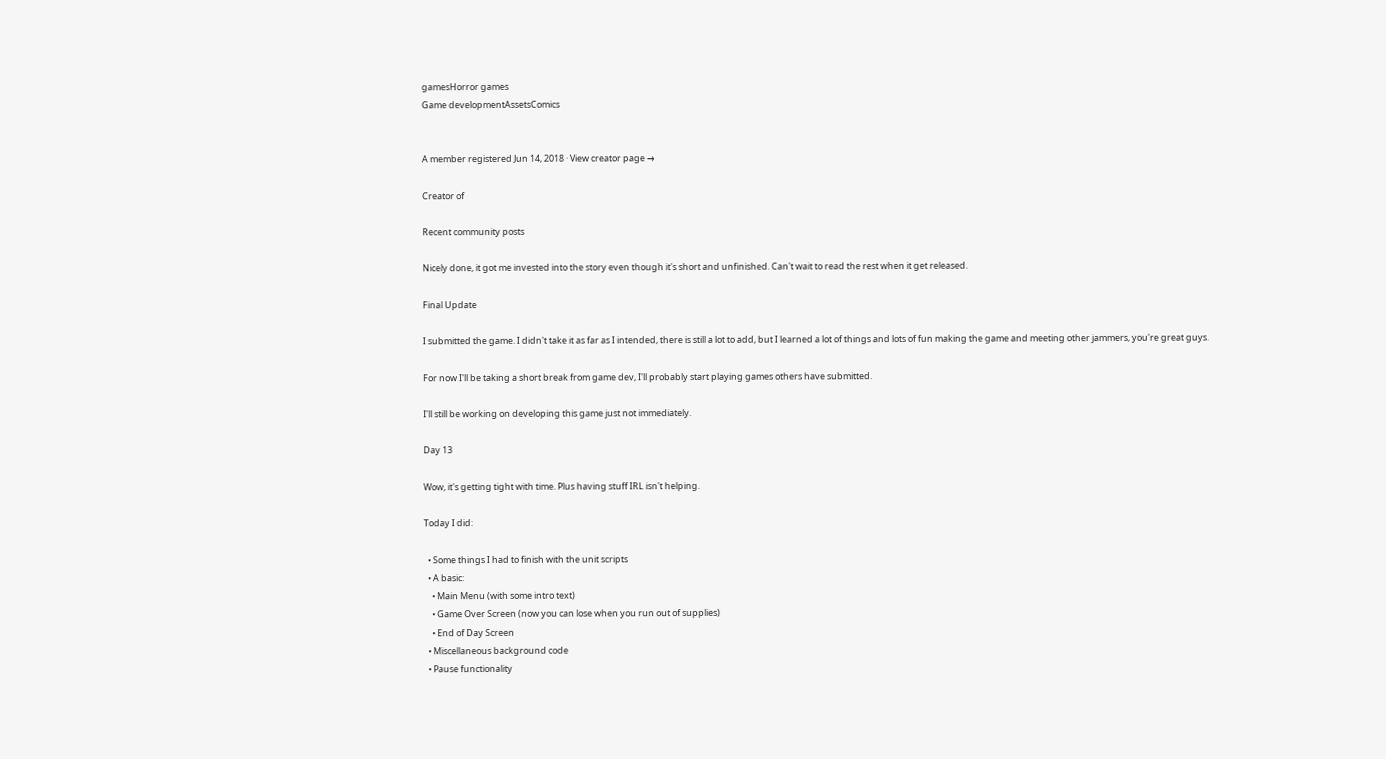gamesHorror games
Game developmentAssetsComics


A member registered Jun 14, 2018 · View creator page →

Creator of

Recent community posts

Nicely done, it got me invested into the story even though it's short and unfinished. Can't wait to read the rest when it get released.

Final Update

I submitted the game. I didn't take it as far as I intended, there is still a lot to add, but I learned a lot of things and lots of fun making the game and meeting other jammers, you're great guys.

For now I'll be taking a short break from game dev, I'll probably start playing games others have submitted.

I'll still be working on developing this game just not immediately.

Day 13

Wow, it's getting tight with time. Plus having stuff IRL isn't helping.

Today I did:

  • Some things I had to finish with the unit scripts
  • A basic:
    • Main Menu (with some intro text)
    • Game Over Screen (now you can lose when you run out of supplies)
    • End of Day Screen
  • Miscellaneous background code
  • Pause functionality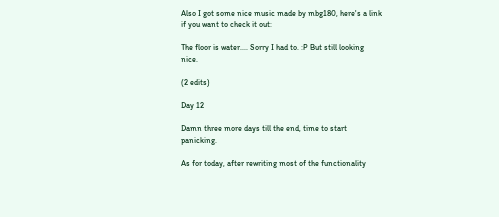Also I got some nice music made by mbg180, here's a link if you want to check it out:

The floor is water.... Sorry I had to. :P But still looking nice.

(2 edits)

Day 12

Damn three more days till the end, time to start panicking.

As for today, after rewriting most of the functionality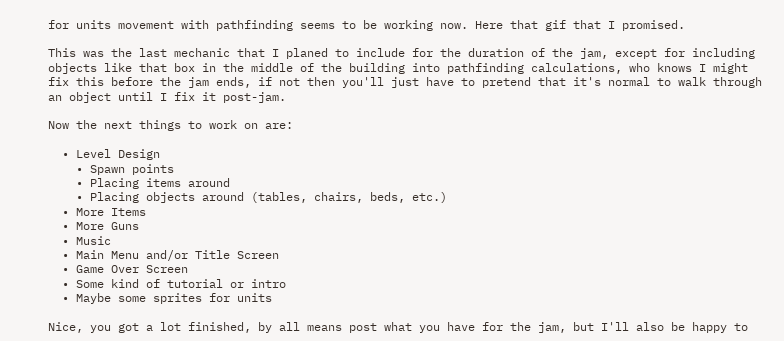for units movement with pathfinding seems to be working now. Here that gif that I promised.

This was the last mechanic that I planed to include for the duration of the jam, except for including objects like that box in the middle of the building into pathfinding calculations, who knows I might fix this before the jam ends, if not then you'll just have to pretend that it's normal to walk through an object until I fix it post-jam.

Now the next things to work on are:

  • Level Design
    • Spawn points
    • Placing items around
    • Placing objects around (tables, chairs, beds, etc.)
  • More Items
  • More Guns
  • Music
  • Main Menu and/or Title Screen
  • Game Over Screen
  • Some kind of tutorial or intro
  • Maybe some sprites for units

Nice, you got a lot finished, by all means post what you have for the jam, but I'll also be happy to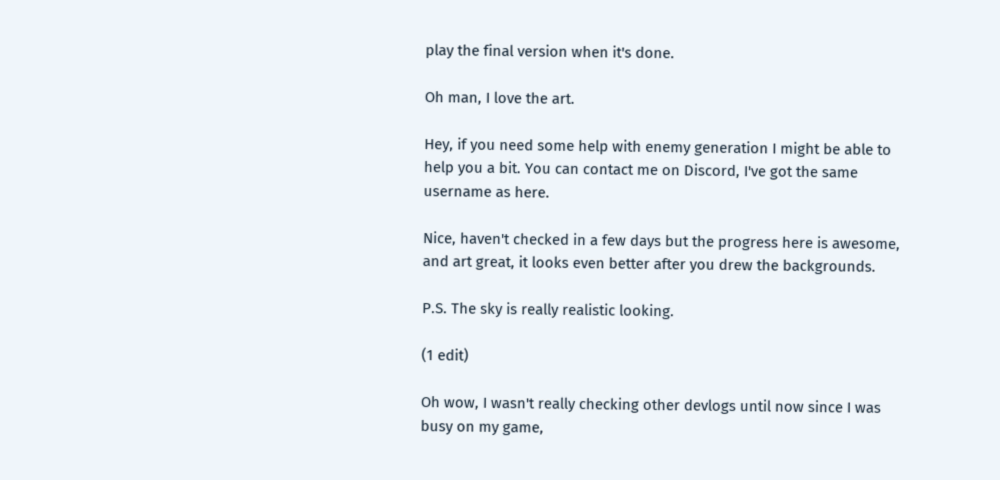play the final version when it's done.

Oh man, I love the art.

Hey, if you need some help with enemy generation I might be able to help you a bit. You can contact me on Discord, I've got the same username as here.

Nice, haven't checked in a few days but the progress here is awesome, and art great, it looks even better after you drew the backgrounds.

P.S. The sky is really realistic looking.

(1 edit)

Oh wow, I wasn't really checking other devlogs until now since I was busy on my game,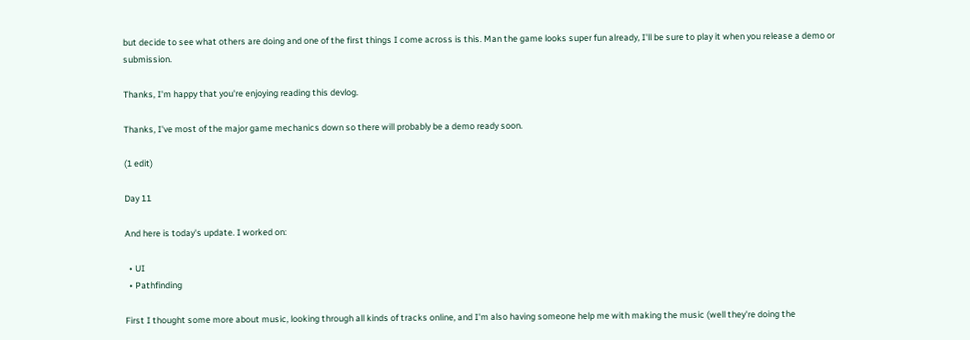but decide to see what others are doing and one of the first things I come across is this. Man the game looks super fun already, I'll be sure to play it when you release a demo or submission.

Thanks, I'm happy that you're enjoying reading this devlog.

Thanks, I've most of the major game mechanics down so there will probably be a demo ready soon.

(1 edit)

Day 11

And here is today's update. I worked on:

  • UI
  • Pathfinding

First I thought some more about music, looking through all kinds of tracks online, and I'm also having someone help me with making the music (well they're doing the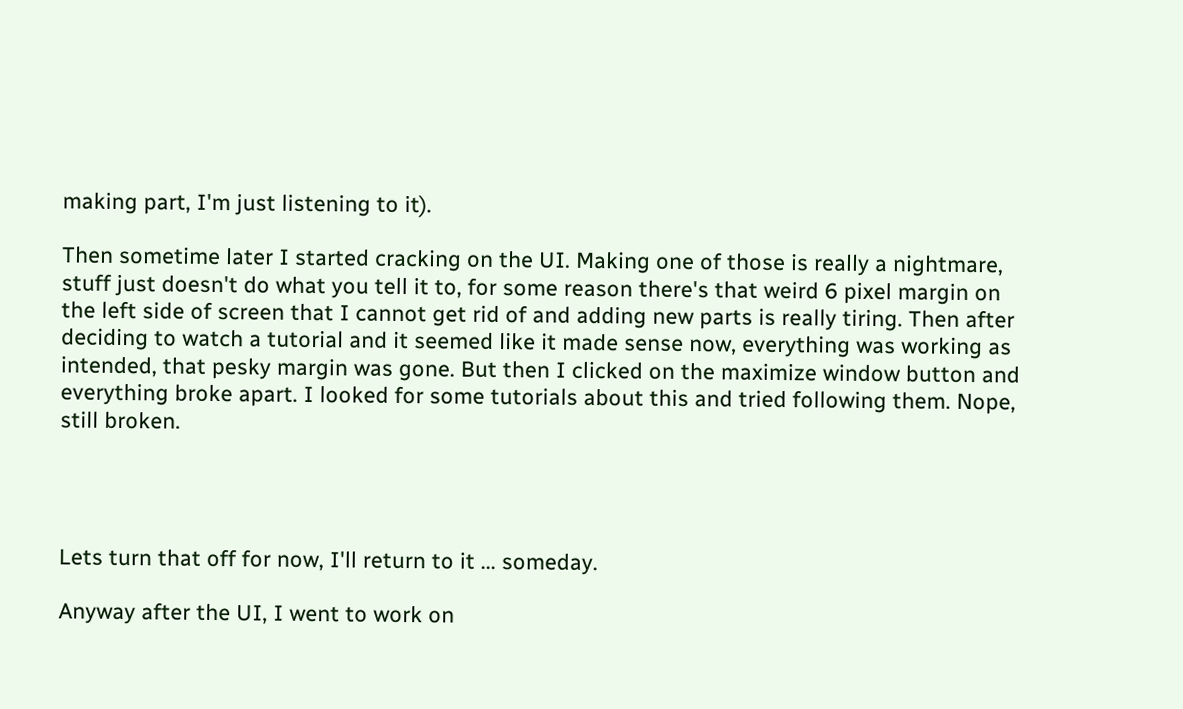making part, I'm just listening to it).

Then sometime later I started cracking on the UI. Making one of those is really a nightmare, stuff just doesn't do what you tell it to, for some reason there's that weird 6 pixel margin on the left side of screen that I cannot get rid of and adding new parts is really tiring. Then after deciding to watch a tutorial and it seemed like it made sense now, everything was working as intended, that pesky margin was gone. But then I clicked on the maximize window button and everything broke apart. I looked for some tutorials about this and tried following them. Nope, still broken.




Lets turn that off for now, I'll return to it ... someday.

Anyway after the UI, I went to work on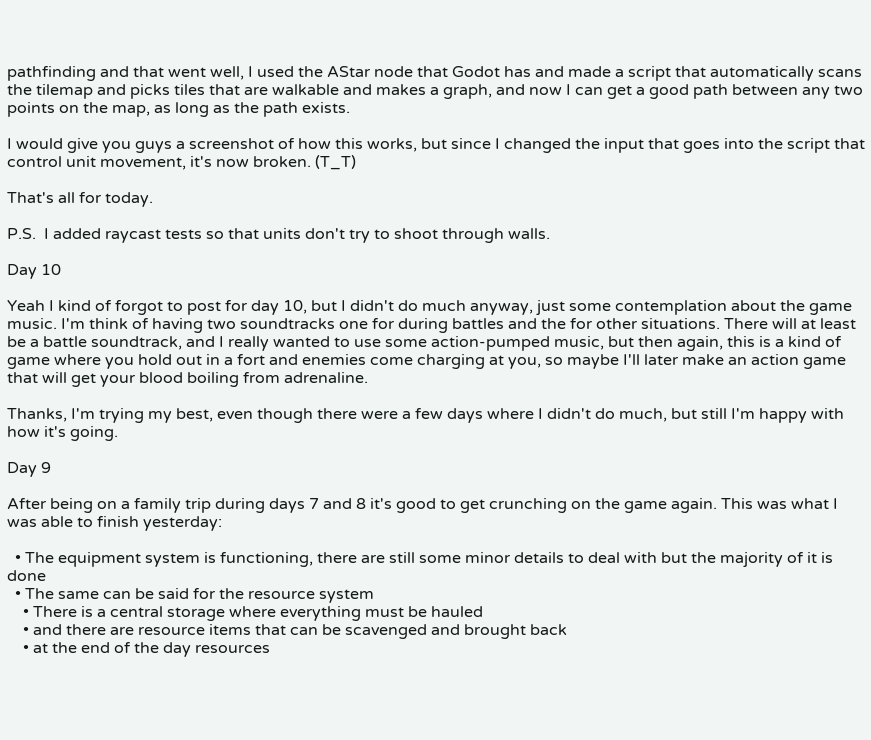pathfinding and that went well, I used the AStar node that Godot has and made a script that automatically scans the tilemap and picks tiles that are walkable and makes a graph, and now I can get a good path between any two points on the map, as long as the path exists.

I would give you guys a screenshot of how this works, but since I changed the input that goes into the script that control unit movement, it's now broken. (T_T)

That's all for today.

P.S.  I added raycast tests so that units don't try to shoot through walls.

Day 10

Yeah I kind of forgot to post for day 10, but I didn't do much anyway, just some contemplation about the game music. I'm think of having two soundtracks one for during battles and the for other situations. There will at least be a battle soundtrack, and I really wanted to use some action-pumped music, but then again, this is a kind of game where you hold out in a fort and enemies come charging at you, so maybe I'll later make an action game that will get your blood boiling from adrenaline.

Thanks, I'm trying my best, even though there were a few days where I didn't do much, but still I'm happy with how it's going.

Day 9

After being on a family trip during days 7 and 8 it's good to get crunching on the game again. This was what I was able to finish yesterday:

  • The equipment system is functioning, there are still some minor details to deal with but the majority of it is done
  • The same can be said for the resource system
    • There is a central storage where everything must be hauled
    • and there are resource items that can be scavenged and brought back
    • at the end of the day resources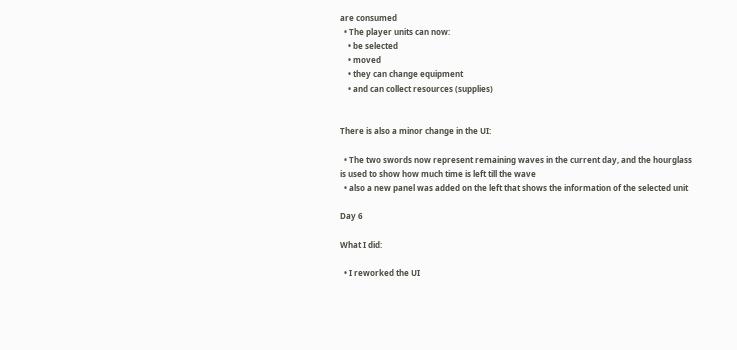are consumed
  • The player units can now:
    • be selected
    • moved
    • they can change equipment
    • and can collect resources (supplies)


There is also a minor change in the UI:

  • The two swords now represent remaining waves in the current day, and the hourglass is used to show how much time is left till the wave
  • also a new panel was added on the left that shows the information of the selected unit

Day 6

What I did:

  • I reworked the UI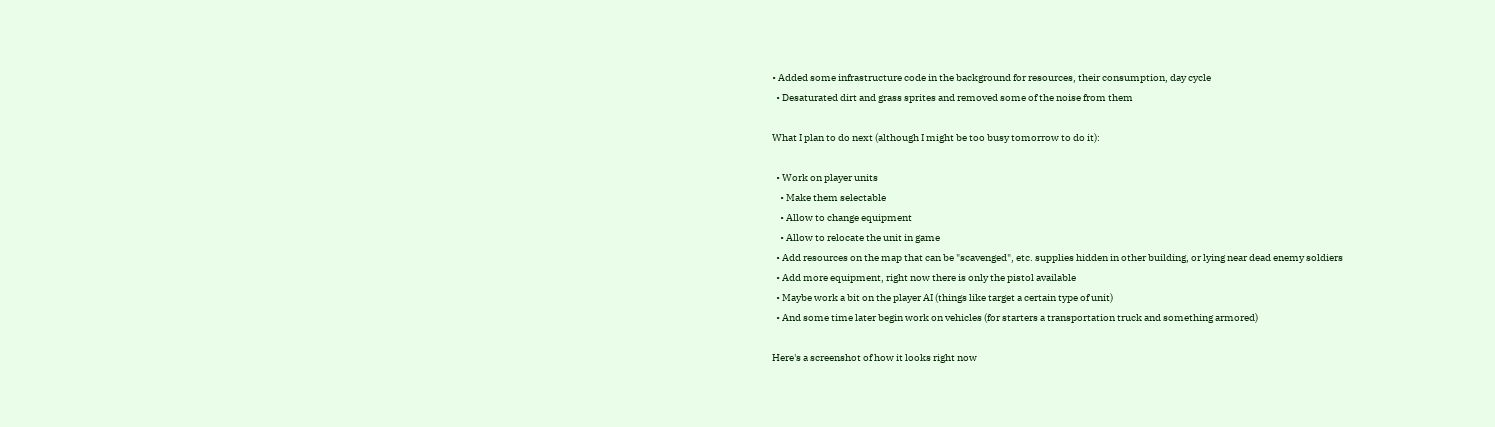• Added some infrastructure code in the background for resources, their consumption, day cycle
  • Desaturated dirt and grass sprites and removed some of the noise from them

What I plan to do next (although I might be too busy tomorrow to do it):

  • Work on player units
    • Make them selectable
    • Allow to change equipment
    • Allow to relocate the unit in game
  • Add resources on the map that can be "scavenged", etc. supplies hidden in other building, or lying near dead enemy soldiers
  • Add more equipment, right now there is only the pistol available
  • Maybe work a bit on the player AI (things like target a certain type of unit)
  • And some time later begin work on vehicles (for starters a transportation truck and something armored)

Here's a screenshot of how it looks right now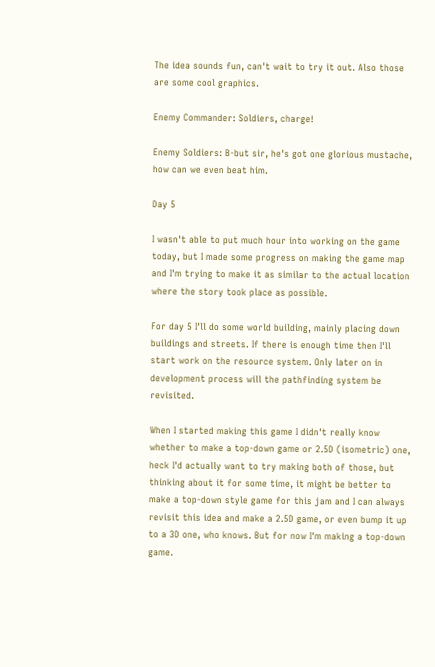The idea sounds fun, can't wait to try it out. Also those are some cool graphics.

Enemy Commander: Soldiers, charge!

Enemy Soldiers: B-but sir, he's got one glorious mustache, how can we even beat him.

Day 5

I wasn't able to put much hour into working on the game today, but I made some progress on making the game map and I'm trying to make it as similar to the actual location where the story took place as possible.

For day 5 I'll do some world building, mainly placing down buildings and streets. If there is enough time then I'll start work on the resource system. Only later on in development process will the pathfinding system be revisited.

When I started making this game I didn't really know whether to make a top-down game or 2.5D (isometric) one, heck I'd actually want to try making both of those, but thinking about it for some time, it might be better to make a top-down style game for this jam and I can always revisit this idea and make a 2.5D game, or even bump it up to a 3D one, who knows. But for now I'm making a top-down game.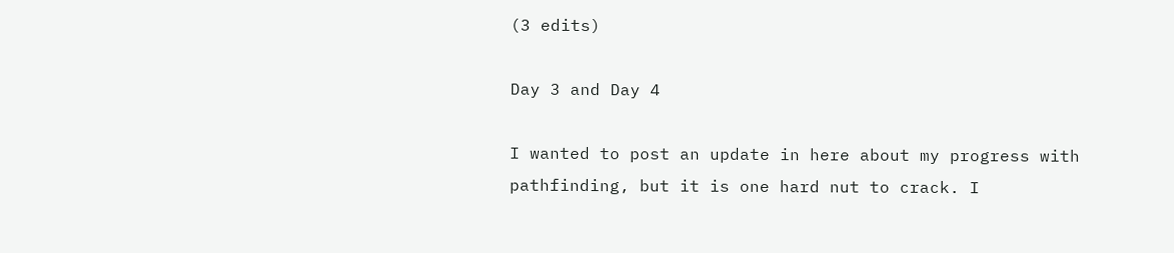(3 edits)

Day 3 and Day 4

I wanted to post an update in here about my progress with pathfinding, but it is one hard nut to crack. I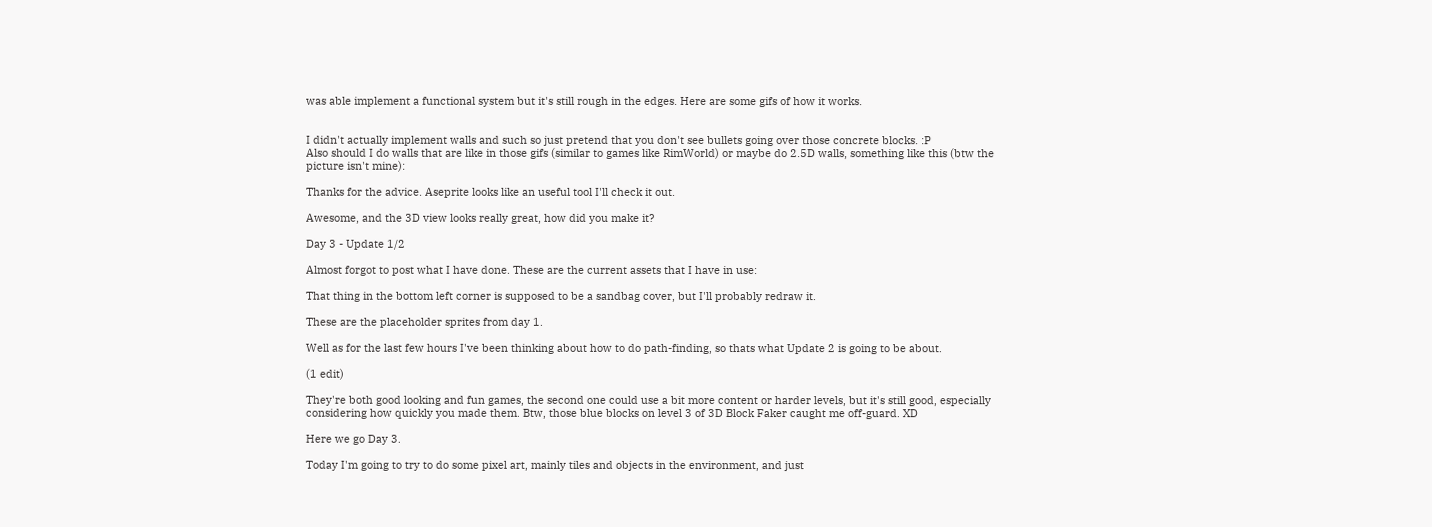was able implement a functional system but it's still rough in the edges. Here are some gifs of how it works.


I didn't actually implement walls and such so just pretend that you don't see bullets going over those concrete blocks. :P
Also should I do walls that are like in those gifs (similar to games like RimWorld) or maybe do 2.5D walls, something like this (btw the picture isn't mine):

Thanks for the advice. Aseprite looks like an useful tool I'll check it out.

Awesome, and the 3D view looks really great, how did you make it?

Day 3 - Update 1/2

Almost forgot to post what I have done. These are the current assets that I have in use:

That thing in the bottom left corner is supposed to be a sandbag cover, but I'll probably redraw it.

These are the placeholder sprites from day 1.

Well as for the last few hours I've been thinking about how to do path-finding, so thats what Update 2 is going to be about.

(1 edit)

They're both good looking and fun games, the second one could use a bit more content or harder levels, but it's still good, especially considering how quickly you made them. Btw, those blue blocks on level 3 of 3D Block Faker caught me off-guard. XD

Here we go Day 3.

Today I'm going to try to do some pixel art, mainly tiles and objects in the environment, and just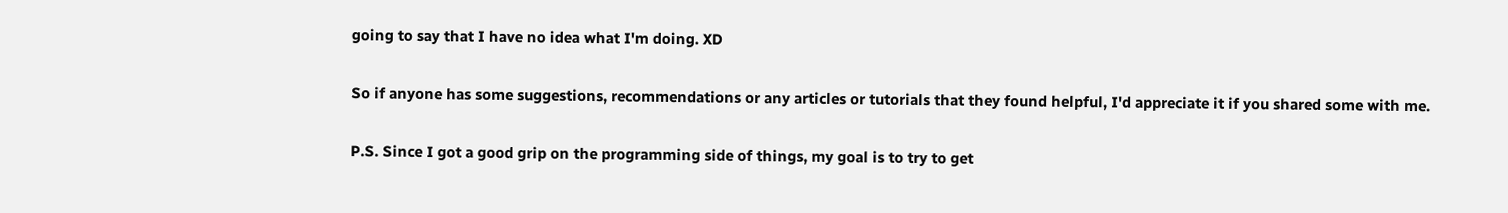going to say that I have no idea what I'm doing. XD

So if anyone has some suggestions, recommendations or any articles or tutorials that they found helpful, I'd appreciate it if you shared some with me.

P.S. Since I got a good grip on the programming side of things, my goal is to try to get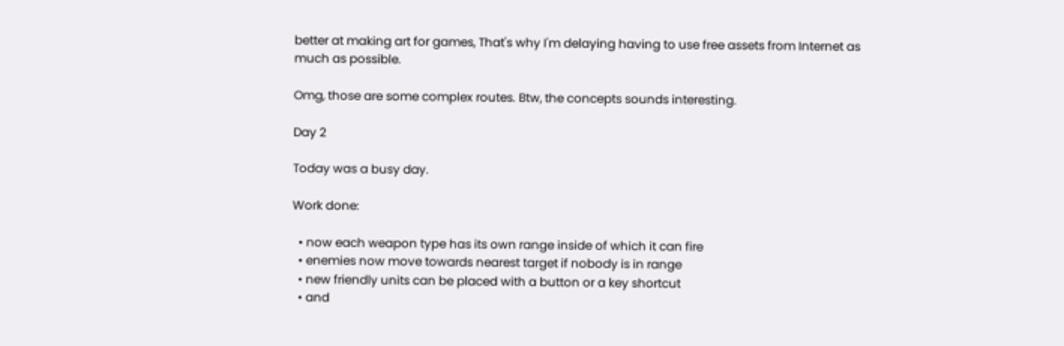better at making art for games, That's why I'm delaying having to use free assets from Internet as much as possible.

Omg, those are some complex routes. Btw, the concepts sounds interesting.

Day 2

Today was a busy day.

Work done:

  • now each weapon type has its own range inside of which it can fire
  • enemies now move towards nearest target if nobody is in range
  • new friendly units can be placed with a button or a key shortcut
  • and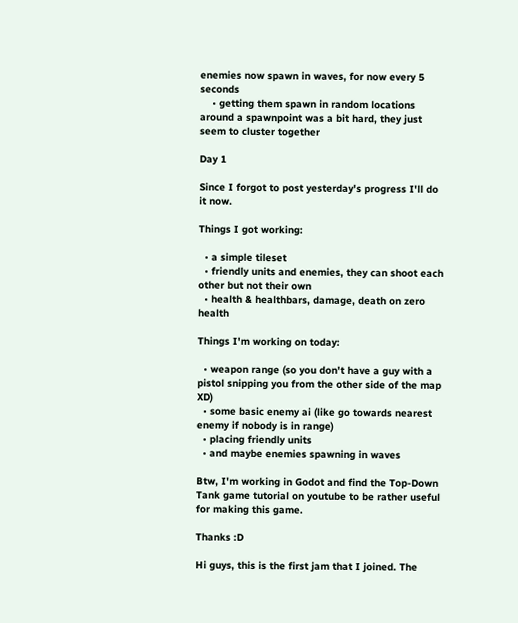enemies now spawn in waves, for now every 5 seconds
    • getting them spawn in random locations around a spawnpoint was a bit hard, they just seem to cluster together

Day 1

Since I forgot to post yesterday's progress I'll do it now.

Things I got working:

  • a simple tileset
  • friendly units and enemies, they can shoot each other but not their own
  • health & healthbars, damage, death on zero health

Things I'm working on today:

  • weapon range (so you don't have a guy with a pistol snipping you from the other side of the map XD)
  • some basic enemy ai (like go towards nearest enemy if nobody is in range)
  • placing friendly units
  • and maybe enemies spawning in waves

Btw, I'm working in Godot and find the Top-Down Tank game tutorial on youtube to be rather useful for making this game.

Thanks :D

Hi guys, this is the first jam that I joined. The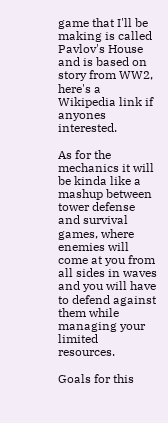game that I'll be making is called Pavlov's House and is based on story from WW2, here's a Wikipedia link if anyones interested.

As for the mechanics it will be kinda like a mashup between tower defense and survival games, where enemies will come at you from all sides in waves and you will have to defend against them while managing your limited resources.

Goals for this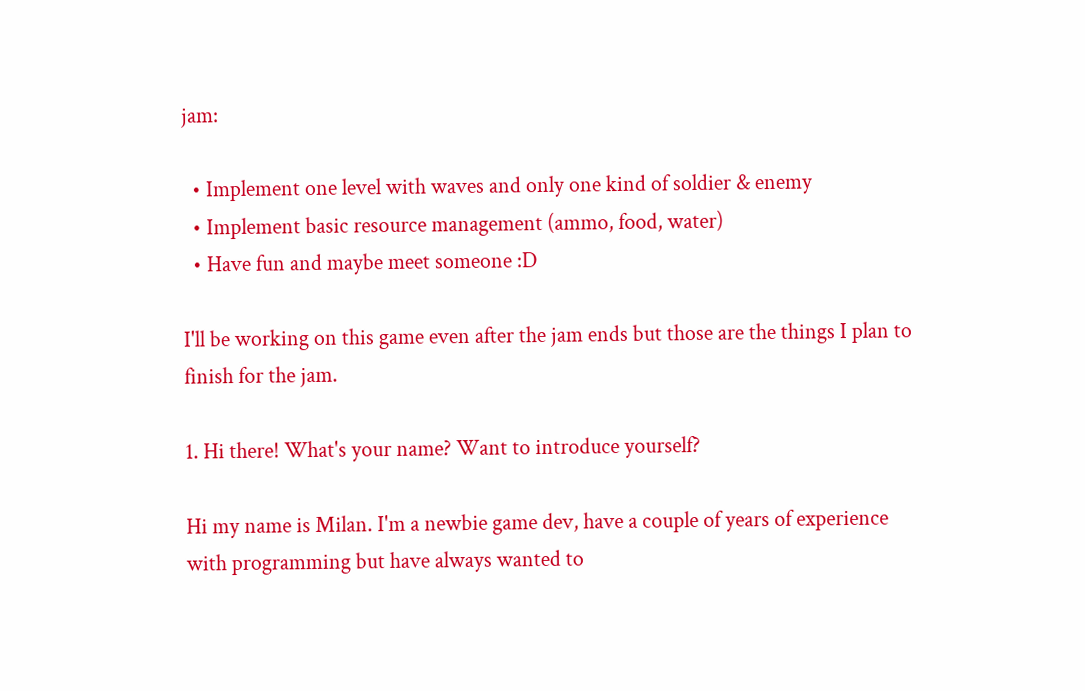jam:

  • Implement one level with waves and only one kind of soldier & enemy
  • Implement basic resource management (ammo, food, water)
  • Have fun and maybe meet someone :D

I'll be working on this game even after the jam ends but those are the things I plan to finish for the jam.

1. Hi there! What's your name? Want to introduce yourself?

Hi my name is Milan. I'm a newbie game dev, have a couple of years of experience with programming but have always wanted to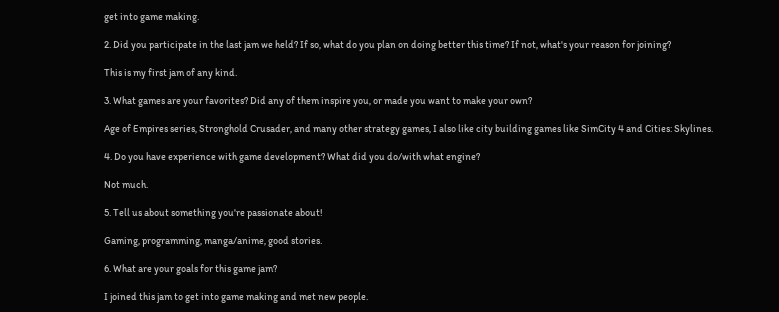get into game making.

2. Did you participate in the last jam we held? If so, what do you plan on doing better this time? If not, what's your reason for joining?

This is my first jam of any kind.

3. What games are your favorites? Did any of them inspire you, or made you want to make your own?

Age of Empires series, Stronghold Crusader, and many other strategy games, I also like city building games like SimCity 4 and Cities: Skylines.

4. Do you have experience with game development? What did you do/with what engine?

Not much.

5. Tell us about something you're passionate about!

Gaming, programming, manga/anime, good stories.

6. What are your goals for this game jam?

I joined this jam to get into game making and met new people.